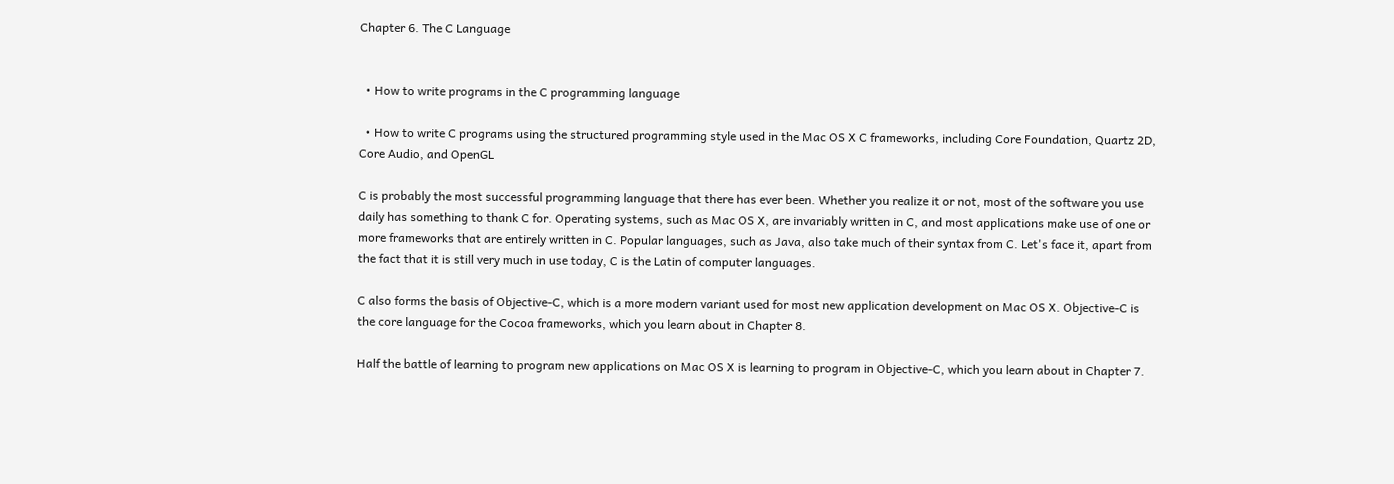Chapter 6. The C Language


  • How to write programs in the C programming language

  • How to write C programs using the structured programming style used in the Mac OS X C frameworks, including Core Foundation, Quartz 2D, Core Audio, and OpenGL

C is probably the most successful programming language that there has ever been. Whether you realize it or not, most of the software you use daily has something to thank C for. Operating systems, such as Mac OS X, are invariably written in C, and most applications make use of one or more frameworks that are entirely written in C. Popular languages, such as Java, also take much of their syntax from C. Let's face it, apart from the fact that it is still very much in use today, C is the Latin of computer languages.

C also forms the basis of Objective-C, which is a more modern variant used for most new application development on Mac OS X. Objective-C is the core language for the Cocoa frameworks, which you learn about in Chapter 8.

Half the battle of learning to program new applications on Mac OS X is learning to program in Objective-C, which you learn about in Chapter 7.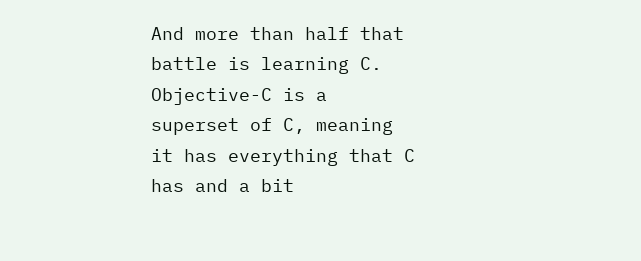And more than half that battle is learning C. Objective-C is a superset of C, meaning it has everything that C has and a bit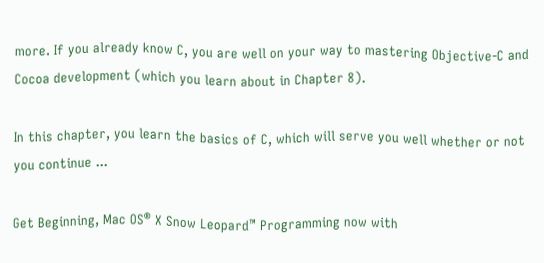more. If you already know C, you are well on your way to mastering Objective-C and Cocoa development (which you learn about in Chapter 8).

In this chapter, you learn the basics of C, which will serve you well whether or not you continue ...

Get Beginning, Mac OS® X Snow Leopard™ Programming now with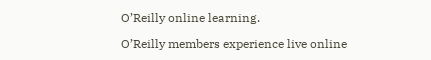O’Reilly online learning.

O’Reilly members experience live online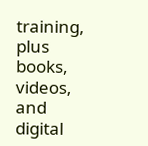training, plus books, videos, and digital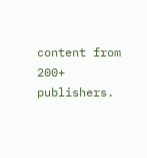content from 200+ publishers.